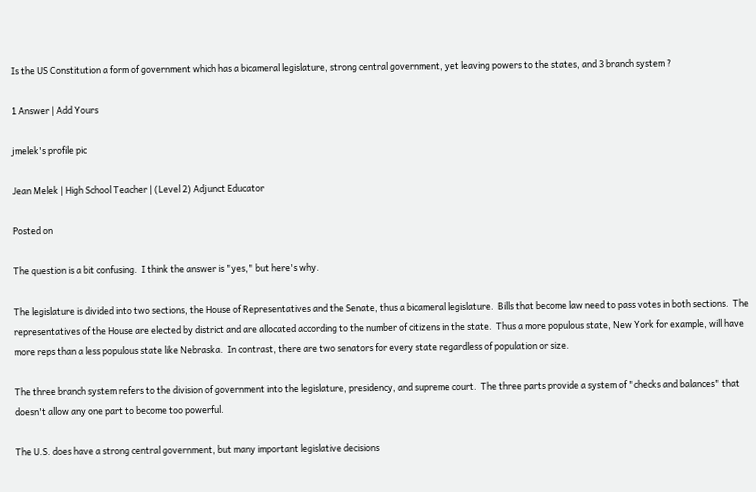Is the US Constitution a form of government which has a bicameral legislature, strong central government, yet leaving powers to the states, and 3 branch system ?

1 Answer | Add Yours

jmelek's profile pic

Jean Melek | High School Teacher | (Level 2) Adjunct Educator

Posted on

The question is a bit confusing.  I think the answer is "yes," but here's why.

The legislature is divided into two sections, the House of Representatives and the Senate, thus a bicameral legislature.  Bills that become law need to pass votes in both sections.  The representatives of the House are elected by district and are allocated according to the number of citizens in the state.  Thus a more populous state, New York for example, will have more reps than a less populous state like Nebraska.  In contrast, there are two senators for every state regardless of population or size.

The three branch system refers to the division of government into the legislature, presidency, and supreme court.  The three parts provide a system of "checks and balances" that doesn't allow any one part to become too powerful.

The U.S. does have a strong central government, but many important legislative decisions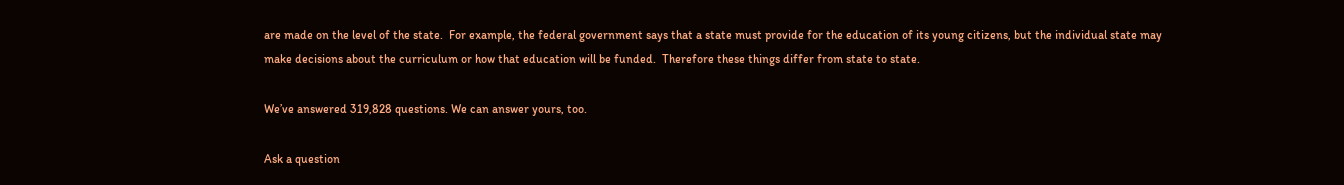are made on the level of the state.  For example, the federal government says that a state must provide for the education of its young citizens, but the individual state may make decisions about the curriculum or how that education will be funded.  Therefore these things differ from state to state.

We’ve answered 319,828 questions. We can answer yours, too.

Ask a question